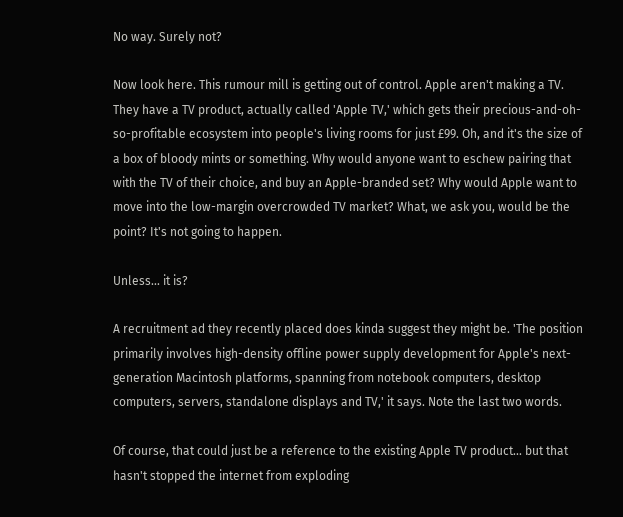No way. Surely not?

Now look here. This rumour mill is getting out of control. Apple aren't making a TV. They have a TV product, actually called 'Apple TV,' which gets their precious-and-oh-so-profitable ecosystem into people's living rooms for just £99. Oh, and it's the size of a box of bloody mints or something. Why would anyone want to eschew pairing that with the TV of their choice, and buy an Apple-branded set? Why would Apple want to move into the low-margin overcrowded TV market? What, we ask you, would be the point? It's not going to happen.

Unless... it is?

A recruitment ad they recently placed does kinda suggest they might be. 'The position primarily involves high-density offline power supply development for Apple's next-generation Macintosh platforms, spanning from notebook computers, desktop computers, servers, standalone displays and TV,' it says. Note the last two words.

Of course, that could just be a reference to the existing Apple TV product... but that hasn't stopped the internet from exploding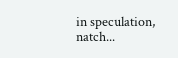in speculation, natch...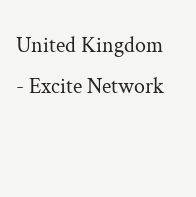United Kingdom - Excite Network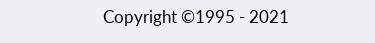Copyright ©1995 - 2021